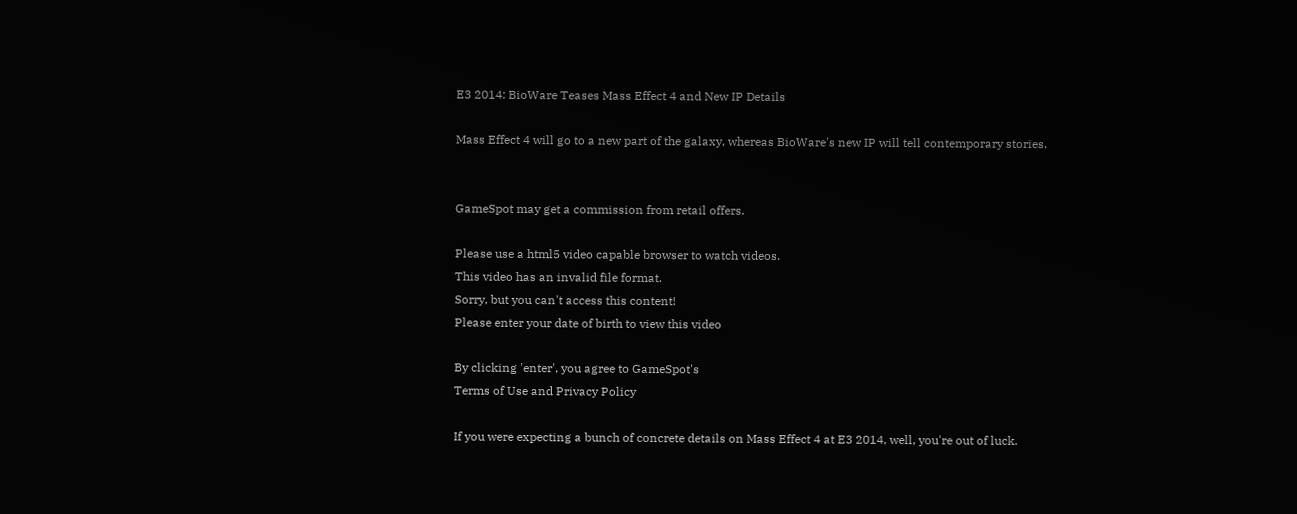E3 2014: BioWare Teases Mass Effect 4 and New IP Details

Mass Effect 4 will go to a new part of the galaxy, whereas BioWare's new IP will tell contemporary stories.


GameSpot may get a commission from retail offers.

Please use a html5 video capable browser to watch videos.
This video has an invalid file format.
Sorry, but you can't access this content!
Please enter your date of birth to view this video

By clicking 'enter', you agree to GameSpot's
Terms of Use and Privacy Policy

If you were expecting a bunch of concrete details on Mass Effect 4 at E3 2014, well, you're out of luck.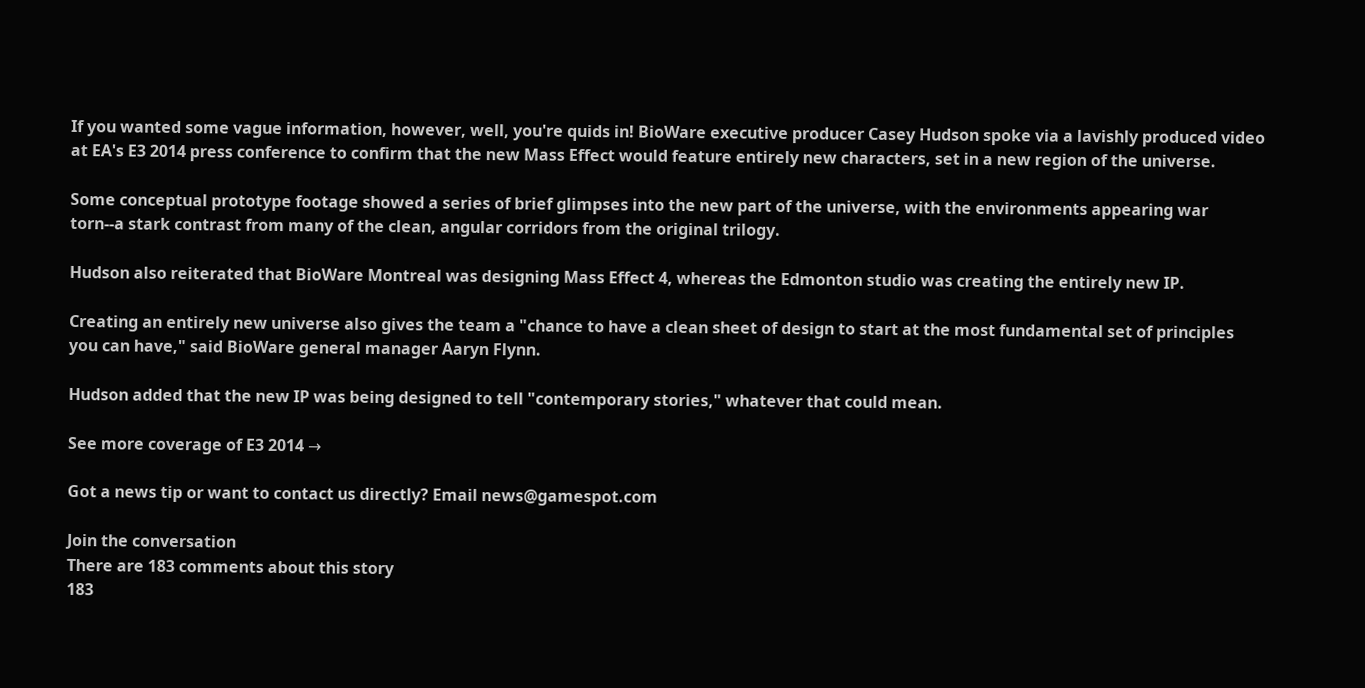If you wanted some vague information, however, well, you're quids in! BioWare executive producer Casey Hudson spoke via a lavishly produced video at EA's E3 2014 press conference to confirm that the new Mass Effect would feature entirely new characters, set in a new region of the universe.

Some conceptual prototype footage showed a series of brief glimpses into the new part of the universe, with the environments appearing war torn--a stark contrast from many of the clean, angular corridors from the original trilogy.

Hudson also reiterated that BioWare Montreal was designing Mass Effect 4, whereas the Edmonton studio was creating the entirely new IP.

Creating an entirely new universe also gives the team a "chance to have a clean sheet of design to start at the most fundamental set of principles you can have," said BioWare general manager Aaryn Flynn.

Hudson added that the new IP was being designed to tell "contemporary stories," whatever that could mean.

See more coverage of E3 2014 →

Got a news tip or want to contact us directly? Email news@gamespot.com

Join the conversation
There are 183 comments about this story
183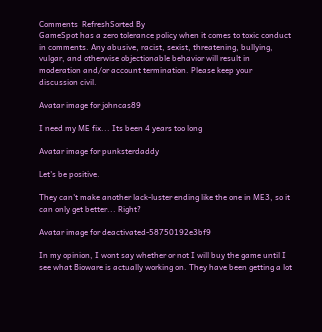Comments  RefreshSorted By
GameSpot has a zero tolerance policy when it comes to toxic conduct in comments. Any abusive, racist, sexist, threatening, bullying, vulgar, and otherwise objectionable behavior will result in moderation and/or account termination. Please keep your discussion civil.

Avatar image for johncas89

I need my ME fix... Its been 4 years too long

Avatar image for punksterdaddy

Let's be positive.

They can't make another lack-luster ending like the one in ME3, so it can only get better... Right?

Avatar image for deactivated-58750192e3bf9

In my opinion, I wont say whether or not I will buy the game until I see what Bioware is actually working on. They have been getting a lot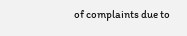of complaints due to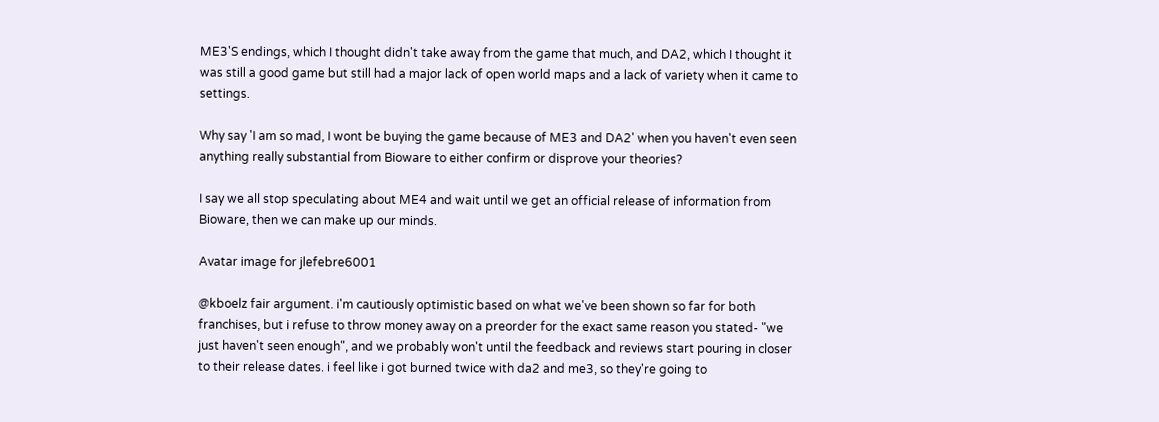ME3'S endings, which I thought didn't take away from the game that much, and DA2, which I thought it was still a good game but still had a major lack of open world maps and a lack of variety when it came to settings.

Why say 'I am so mad, I wont be buying the game because of ME3 and DA2' when you haven't even seen anything really substantial from Bioware to either confirm or disprove your theories?

I say we all stop speculating about ME4 and wait until we get an official release of information from Bioware, then we can make up our minds.

Avatar image for jlefebre6001

@kboelz fair argument. i'm cautiously optimistic based on what we've been shown so far for both franchises, but i refuse to throw money away on a preorder for the exact same reason you stated- "we just haven't seen enough", and we probably won't until the feedback and reviews start pouring in closer to their release dates. i feel like i got burned twice with da2 and me3, so they're going to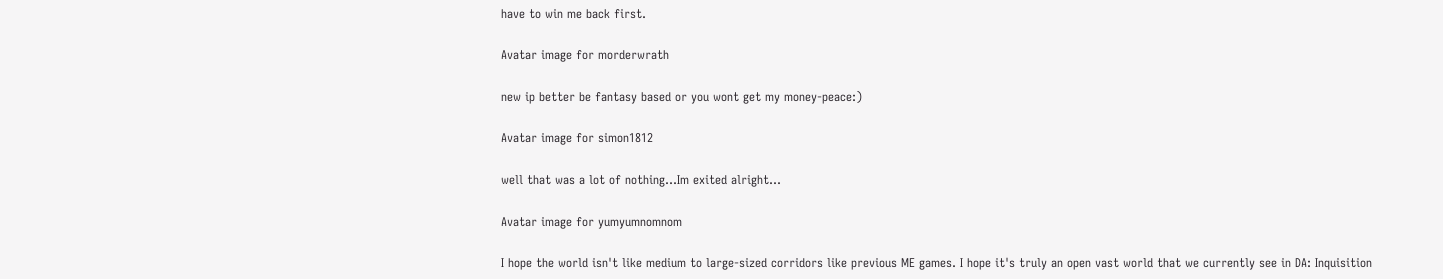have to win me back first.

Avatar image for morderwrath

new ip better be fantasy based or you wont get my money-peace:)

Avatar image for simon1812

well that was a lot of nothing...Im exited alright...

Avatar image for yumyumnomnom

I hope the world isn't like medium to large-sized corridors like previous ME games. I hope it's truly an open vast world that we currently see in DA: Inquisition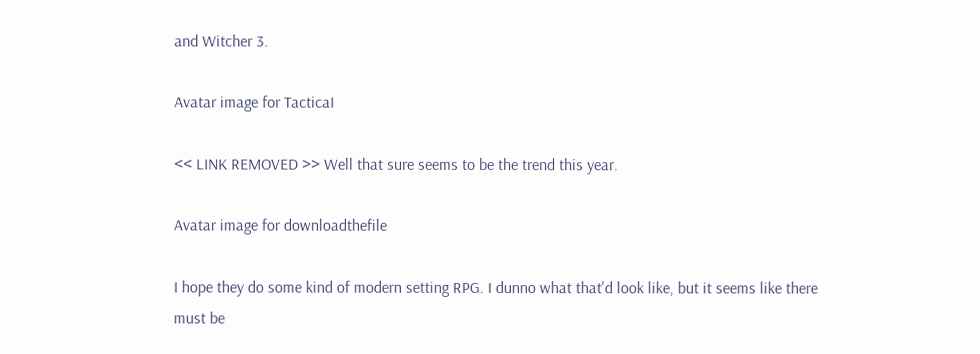and Witcher 3.

Avatar image for TacticaI

<< LINK REMOVED >> Well that sure seems to be the trend this year.

Avatar image for downloadthefile

I hope they do some kind of modern setting RPG. I dunno what that'd look like, but it seems like there must be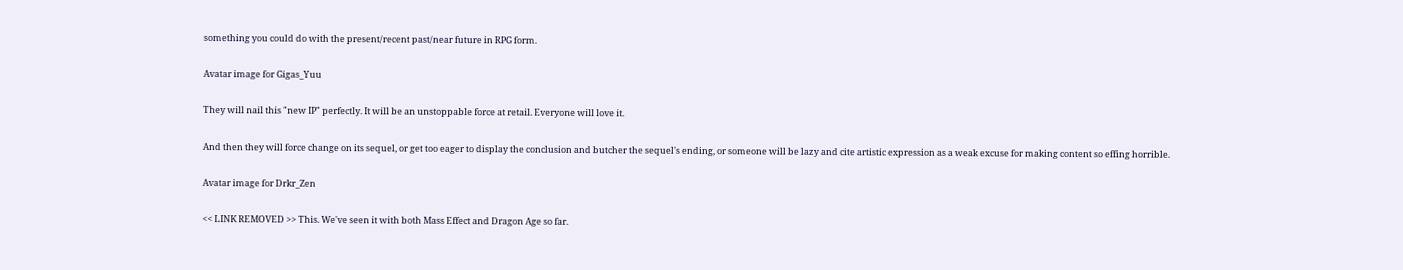something you could do with the present/recent past/near future in RPG form.

Avatar image for Gigas_Yuu

They will nail this "new IP" perfectly. It will be an unstoppable force at retail. Everyone will love it.

And then they will force change on its sequel, or get too eager to display the conclusion and butcher the sequel's ending, or someone will be lazy and cite artistic expression as a weak excuse for making content so effing horrible.

Avatar image for Drkr_Zen

<< LINK REMOVED >> This. We've seen it with both Mass Effect and Dragon Age so far.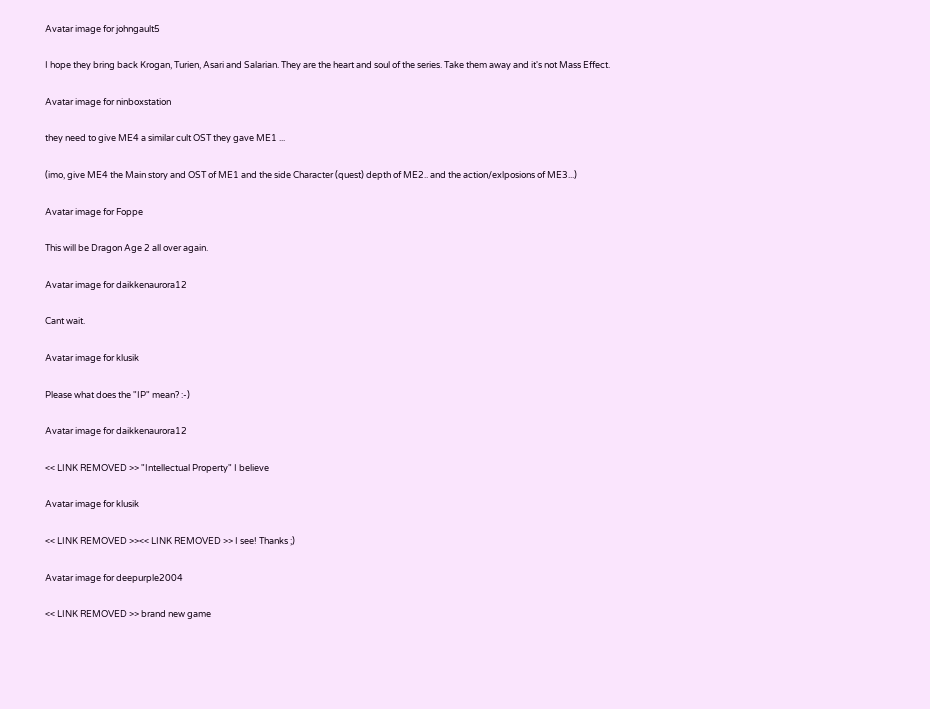Avatar image for johngault5

I hope they bring back Krogan, Turien, Asari and Salarian. They are the heart and soul of the series. Take them away and it's not Mass Effect.

Avatar image for ninboxstation

they need to give ME4 a similar cult OST they gave ME1 ...

(imo, give ME4 the Main story and OST of ME1 and the side Character (quest) depth of ME2.. and the action/exlposions of ME3...)

Avatar image for Foppe

This will be Dragon Age 2 all over again.

Avatar image for daikkenaurora12

Cant wait.

Avatar image for klusik

Please what does the "IP" mean? :-)

Avatar image for daikkenaurora12

<< LINK REMOVED >> "Intellectual Property" I believe

Avatar image for klusik

<< LINK REMOVED >><< LINK REMOVED >> I see! Thanks ;)

Avatar image for deepurple2004

<< LINK REMOVED >> brand new game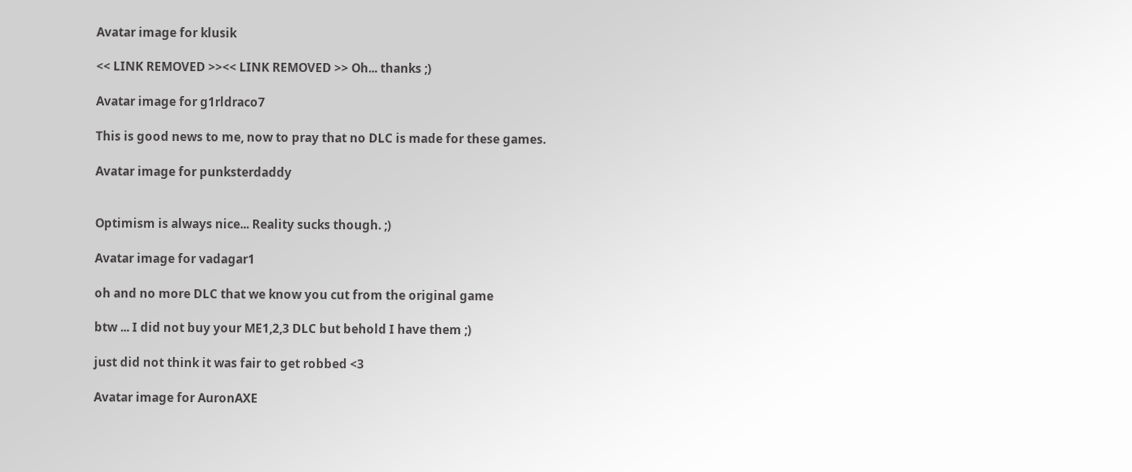Avatar image for klusik

<< LINK REMOVED >><< LINK REMOVED >> Oh... thanks ;)

Avatar image for g1rldraco7

This is good news to me, now to pray that no DLC is made for these games.

Avatar image for punksterdaddy


Optimism is always nice... Reality sucks though. ;)

Avatar image for vadagar1

oh and no more DLC that we know you cut from the original game

btw ... I did not buy your ME1,2,3 DLC but behold I have them ;)

just did not think it was fair to get robbed <3

Avatar image for AuronAXE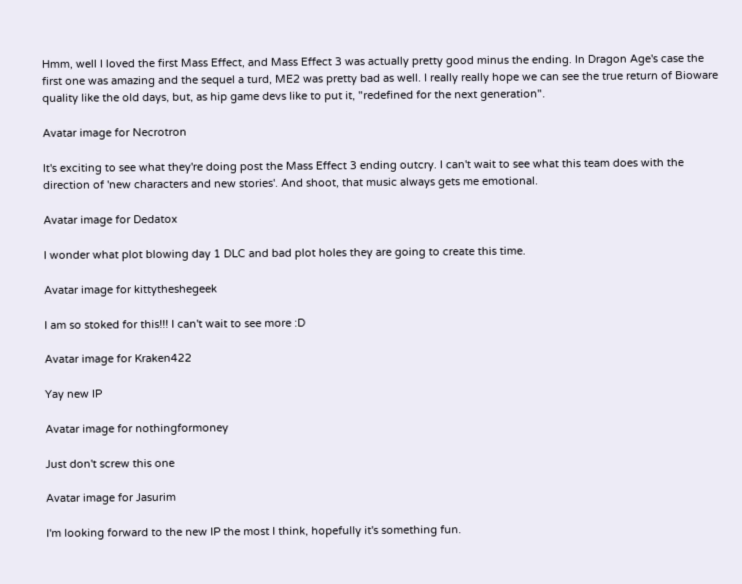Hmm, well I loved the first Mass Effect, and Mass Effect 3 was actually pretty good minus the ending. In Dragon Age's case the first one was amazing and the sequel a turd, ME2 was pretty bad as well. I really really hope we can see the true return of Bioware quality like the old days, but, as hip game devs like to put it, "redefined for the next generation".

Avatar image for Necrotron

It's exciting to see what they're doing post the Mass Effect 3 ending outcry. I can't wait to see what this team does with the direction of 'new characters and new stories'. And shoot, that music always gets me emotional.

Avatar image for Dedatox

I wonder what plot blowing day 1 DLC and bad plot holes they are going to create this time.

Avatar image for kittytheshegeek

I am so stoked for this!!! I can't wait to see more :D

Avatar image for Kraken422

Yay new IP

Avatar image for nothingformoney

Just don't screw this one

Avatar image for Jasurim

I'm looking forward to the new IP the most I think, hopefully it's something fun.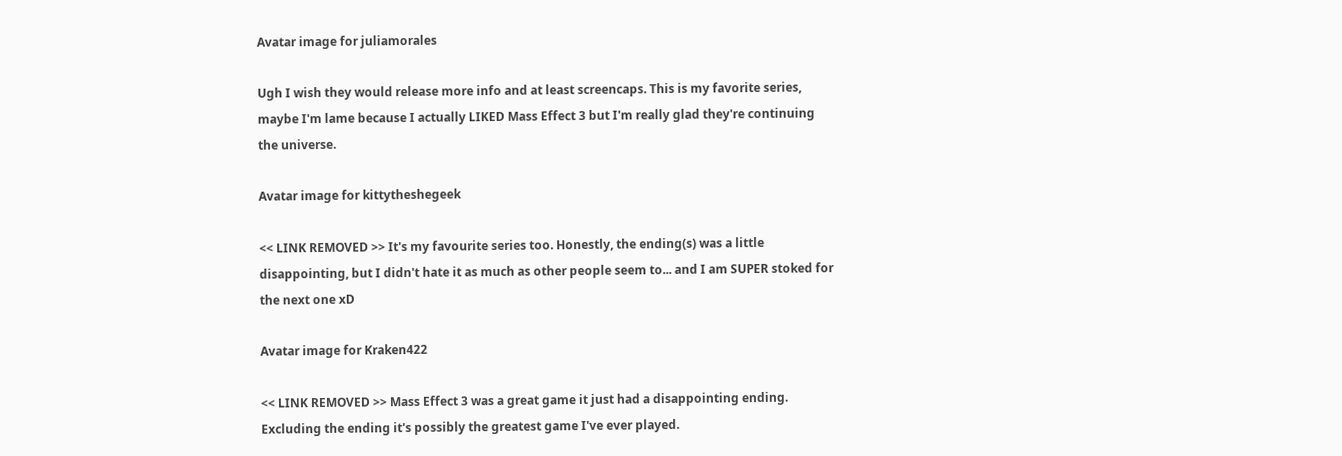Avatar image for juliamorales

Ugh I wish they would release more info and at least screencaps. This is my favorite series, maybe I'm lame because I actually LIKED Mass Effect 3 but I'm really glad they're continuing the universe.

Avatar image for kittytheshegeek

<< LINK REMOVED >> It's my favourite series too. Honestly, the ending(s) was a little disappointing, but I didn't hate it as much as other people seem to... and I am SUPER stoked for the next one xD

Avatar image for Kraken422

<< LINK REMOVED >> Mass Effect 3 was a great game it just had a disappointing ending. Excluding the ending it's possibly the greatest game I've ever played.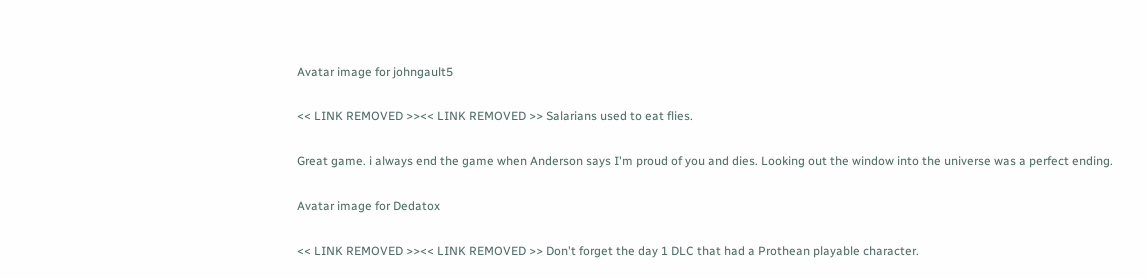Avatar image for johngault5

<< LINK REMOVED >><< LINK REMOVED >> Salarians used to eat flies.

Great game. i always end the game when Anderson says I'm proud of you and dies. Looking out the window into the universe was a perfect ending.

Avatar image for Dedatox

<< LINK REMOVED >><< LINK REMOVED >> Don't forget the day 1 DLC that had a Prothean playable character.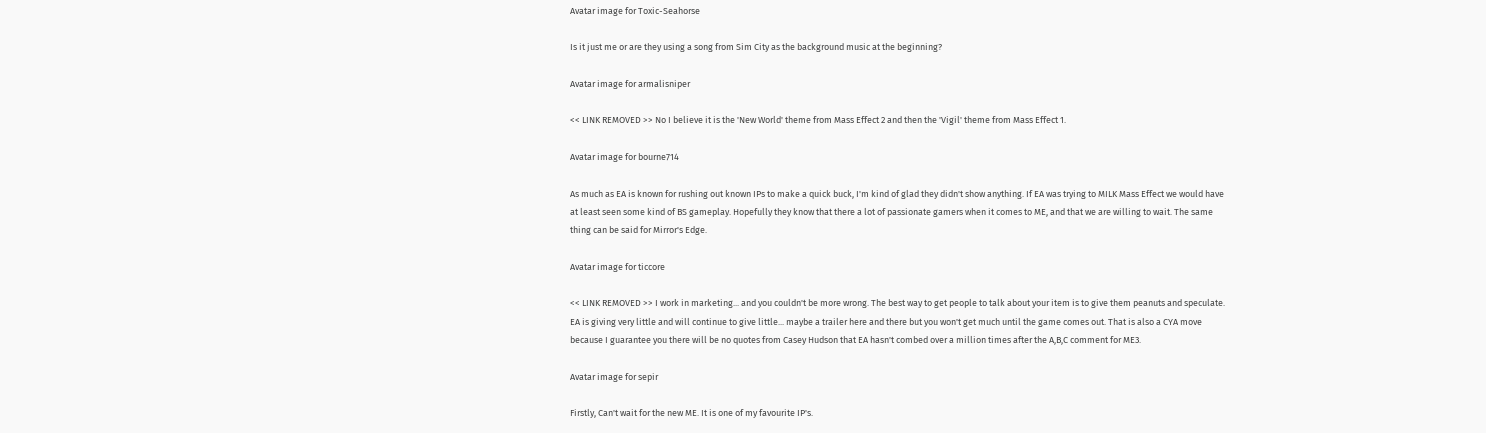Avatar image for Toxic-Seahorse

Is it just me or are they using a song from Sim City as the background music at the beginning?

Avatar image for armalisniper

<< LINK REMOVED >> No I believe it is the 'New World' theme from Mass Effect 2 and then the 'Vigil' theme from Mass Effect 1.

Avatar image for bourne714

As much as EA is known for rushing out known IPs to make a quick buck, I'm kind of glad they didn't show anything. If EA was trying to MILK Mass Effect we would have at least seen some kind of BS gameplay. Hopefully they know that there a lot of passionate gamers when it comes to ME, and that we are willing to wait. The same thing can be said for Mirror's Edge.

Avatar image for ticcore

<< LINK REMOVED >> I work in marketing... and you couldn't be more wrong. The best way to get people to talk about your item is to give them peanuts and speculate. EA is giving very little and will continue to give little... maybe a trailer here and there but you won't get much until the game comes out. That is also a CYA move because I guarantee you there will be no quotes from Casey Hudson that EA hasn't combed over a million times after the A,B,C comment for ME3.

Avatar image for sepir

Firstly, Can't wait for the new ME. It is one of my favourite IP's.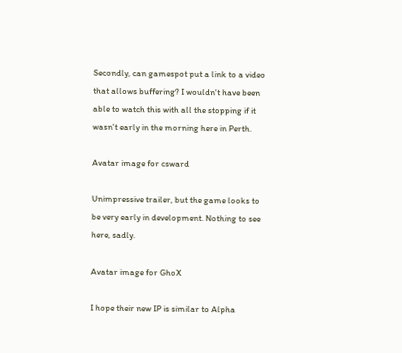Secondly, can gamespot put a link to a video that allows buffering? I wouldn't have been able to watch this with all the stopping if it wasn't early in the morning here in Perth.

Avatar image for csward

Unimpressive trailer, but the game looks to be very early in development. Nothing to see here, sadly.

Avatar image for GhoX

I hope their new IP is similar to Alpha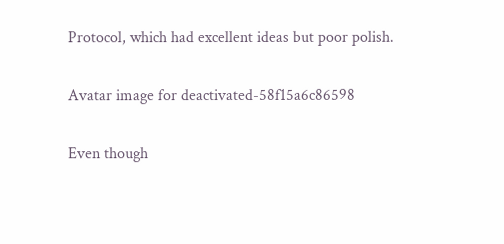Protocol, which had excellent ideas but poor polish.

Avatar image for deactivated-58f15a6c86598

Even though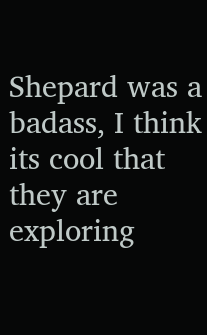Shepard was a badass, I think its cool that they are exploring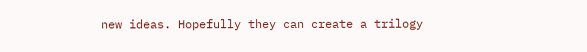new ideas. Hopefully they can create a trilogy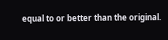equal to or better than the original.